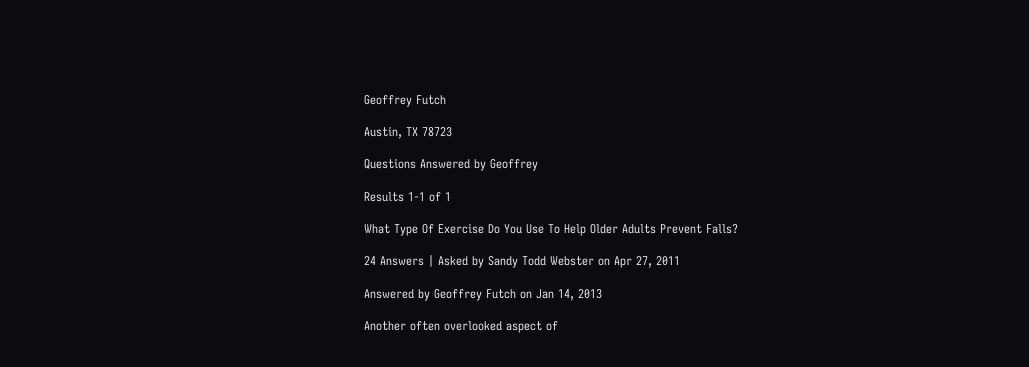Geoffrey Futch

Austin, TX 78723

Questions Answered by Geoffrey

Results 1-1 of 1

What Type Of Exercise Do You Use To Help Older Adults Prevent Falls?

24 Answers | Asked by Sandy Todd Webster on Apr 27, 2011

Answered by Geoffrey Futch on Jan 14, 2013

Another often overlooked aspect of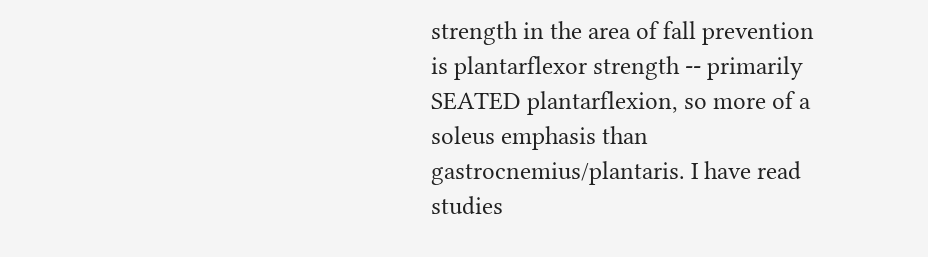strength in the area of fall prevention is plantarflexor strength -- primarily SEATED plantarflexion, so more of a soleus emphasis than gastrocnemius/plantaris. I have read studies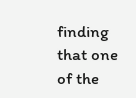finding that one of the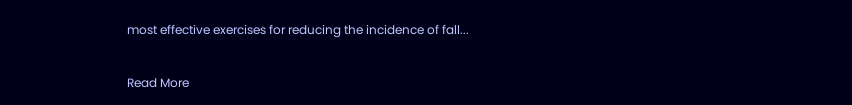most effective exercises for reducing the incidence of fall...

Read More